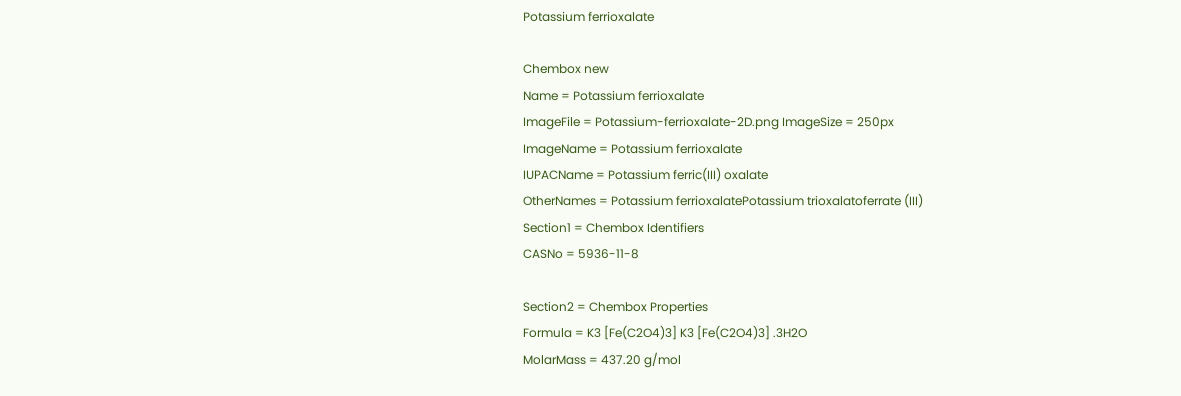Potassium ferrioxalate

Chembox new
Name = Potassium ferrioxalate
ImageFile = Potassium-ferrioxalate-2D.png ImageSize = 250px
ImageName = Potassium ferrioxalate
IUPACName = Potassium ferric(III) oxalate
OtherNames = Potassium ferrioxalatePotassium trioxalatoferrate (III)
Section1 = Chembox Identifiers
CASNo = 5936-11-8

Section2 = Chembox Properties
Formula = K3 [Fe(C2O4)3] K3 [Fe(C2O4)3] .3H2O
MolarMass = 437.20 g/mol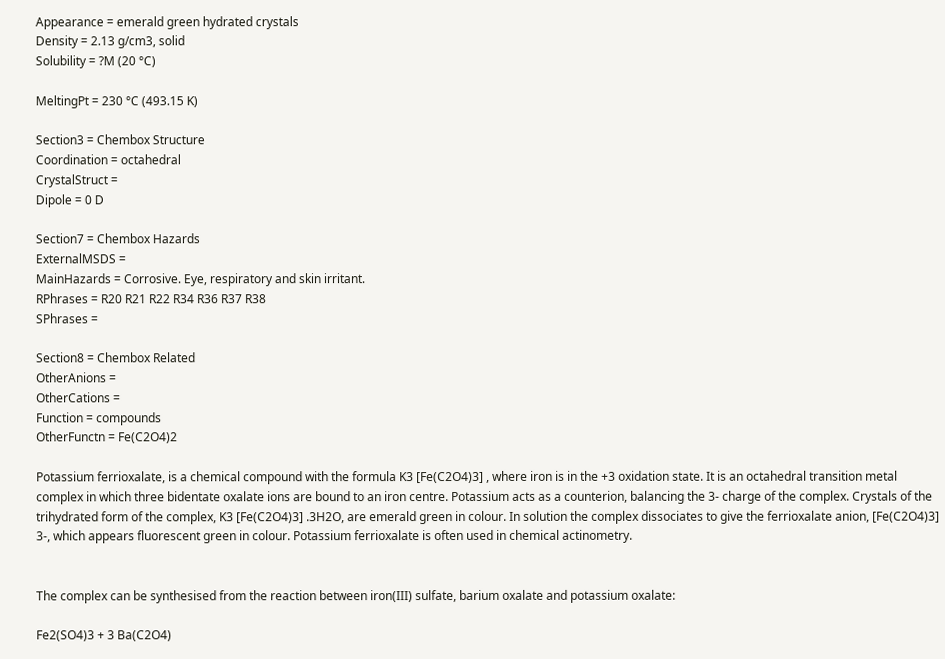Appearance = emerald green hydrated crystals
Density = 2.13 g/cm3, solid
Solubility = ?M (20 °C)

MeltingPt = 230 °C (493.15 K)

Section3 = Chembox Structure
Coordination = octahedral
CrystalStruct =
Dipole = 0 D

Section7 = Chembox Hazards
ExternalMSDS =
MainHazards = Corrosive. Eye, respiratory and skin irritant.
RPhrases = R20 R21 R22 R34 R36 R37 R38
SPhrases =

Section8 = Chembox Related
OtherAnions =
OtherCations =
Function = compounds
OtherFunctn = Fe(C2O4)2

Potassium ferrioxalate, is a chemical compound with the formula K3 [Fe(C2O4)3] , where iron is in the +3 oxidation state. It is an octahedral transition metal complex in which three bidentate oxalate ions are bound to an iron centre. Potassium acts as a counterion, balancing the 3- charge of the complex. Crystals of the trihydrated form of the complex, K3 [Fe(C2O4)3] .3H2O, are emerald green in colour. In solution the complex dissociates to give the ferrioxalate anion, [Fe(C2O4)3] 3-, which appears fluorescent green in colour. Potassium ferrioxalate is often used in chemical actinometry.


The complex can be synthesised from the reaction between iron(III) sulfate, barium oxalate and potassium oxalate:

Fe2(SO4)3 + 3 Ba(C2O4)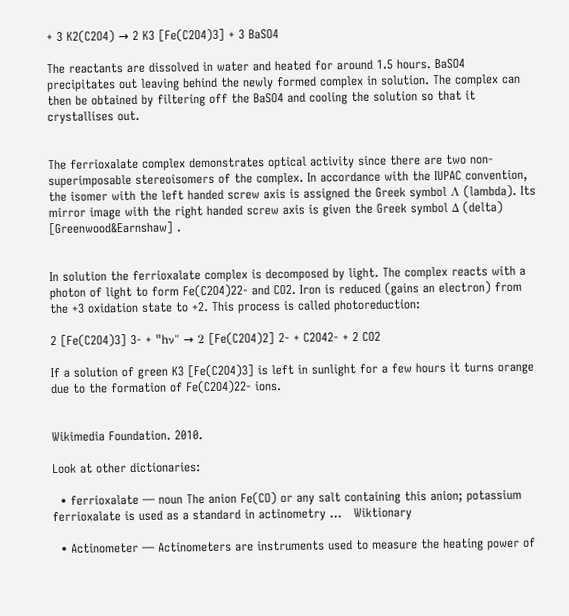+ 3 K2(C2O4) → 2 K3 [Fe(C2O4)3] + 3 BaSO4

The reactants are dissolved in water and heated for around 1.5 hours. BaSO4 precipitates out leaving behind the newly formed complex in solution. The complex can then be obtained by filtering off the BaSO4 and cooling the solution so that it crystallises out.


The ferrioxalate complex demonstrates optical activity since there are two non-superimposable stereoisomers of the complex. In accordance with the IUPAC convention, the isomer with the left handed screw axis is assigned the Greek symbol Λ (lambda). Its mirror image with the right handed screw axis is given the Greek symbol Δ (delta) [Greenwood&Earnshaw] .


In solution the ferrioxalate complex is decomposed by light. The complex reacts with a photon of light to form Fe(C2O4)22- and CO2. Iron is reduced (gains an electron) from the +3 oxidation state to +2. This process is called photoreduction:

2 [Fe(C2O4)3] 3- + "hν" → 2 [Fe(C2O4)2] 2- + C2O42- + 2 CO2

If a solution of green K3 [Fe(C2O4)3] is left in sunlight for a few hours it turns orange due to the formation of Fe(C2O4)22- ions.


Wikimedia Foundation. 2010.

Look at other dictionaries:

  • ferrioxalate — noun The anion Fe(CO) or any salt containing this anion; potassium ferrioxalate is used as a standard in actinometry …   Wiktionary

  • Actinometer — Actinometers are instruments used to measure the heating power of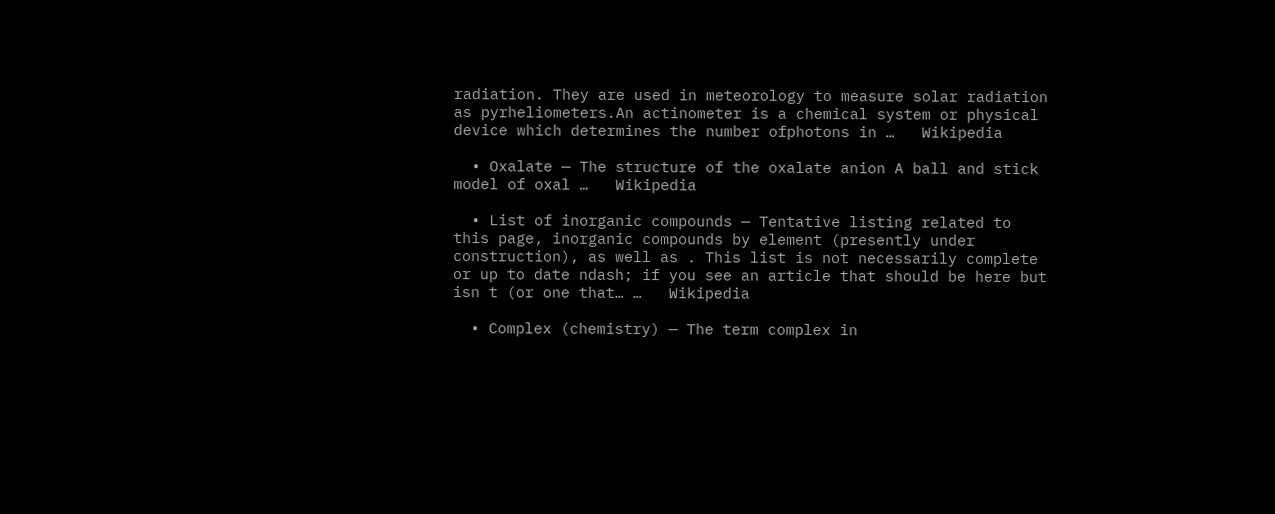radiation. They are used in meteorology to measure solar radiation as pyrheliometers.An actinometer is a chemical system or physical device which determines the number ofphotons in …   Wikipedia

  • Oxalate — The structure of the oxalate anion A ball and stick model of oxal …   Wikipedia

  • List of inorganic compounds — Tentative listing related to this page, inorganic compounds by element (presently under construction), as well as . This list is not necessarily complete or up to date ndash; if you see an article that should be here but isn t (or one that… …   Wikipedia

  • Complex (chemistry) — The term complex in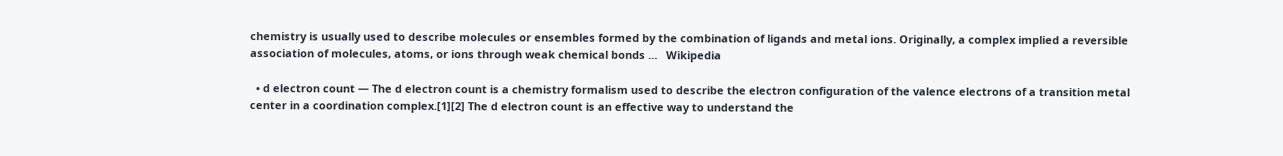chemistry is usually used to describe molecules or ensembles formed by the combination of ligands and metal ions. Originally, a complex implied a reversible association of molecules, atoms, or ions through weak chemical bonds …   Wikipedia

  • d electron count — The d electron count is a chemistry formalism used to describe the electron configuration of the valence electrons of a transition metal center in a coordination complex.[1][2] The d electron count is an effective way to understand the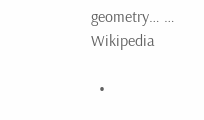geometry… …   Wikipedia

  •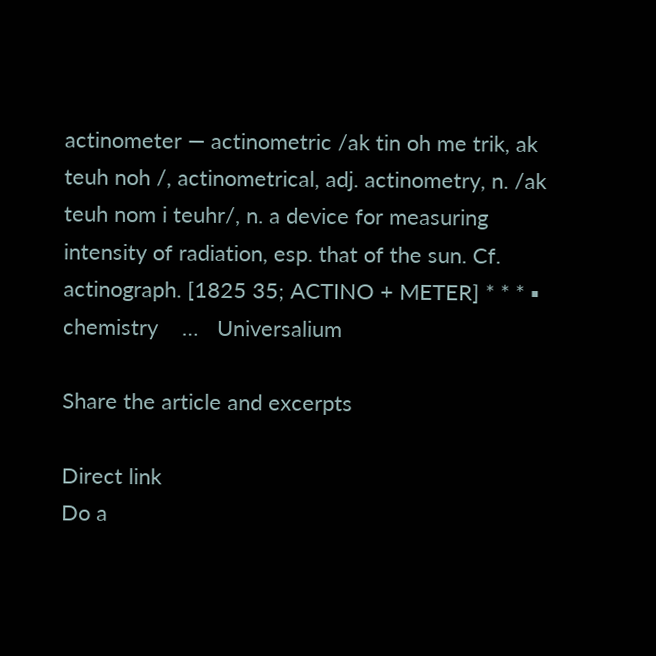actinometer — actinometric /ak tin oh me trik, ak teuh noh /, actinometrical, adj. actinometry, n. /ak teuh nom i teuhr/, n. a device for measuring intensity of radiation, esp. that of the sun. Cf. actinograph. [1825 35; ACTINO + METER] * * * ▪ chemistry    …   Universalium

Share the article and excerpts

Direct link
Do a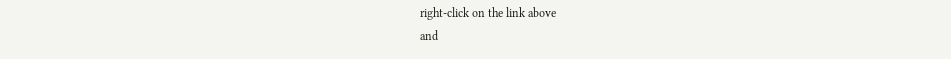right-click on the link above
and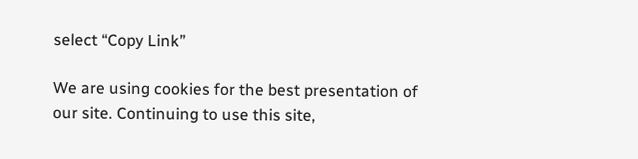select “Copy Link”

We are using cookies for the best presentation of our site. Continuing to use this site,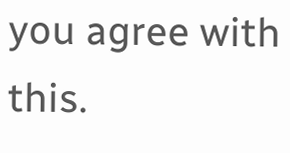you agree with this.